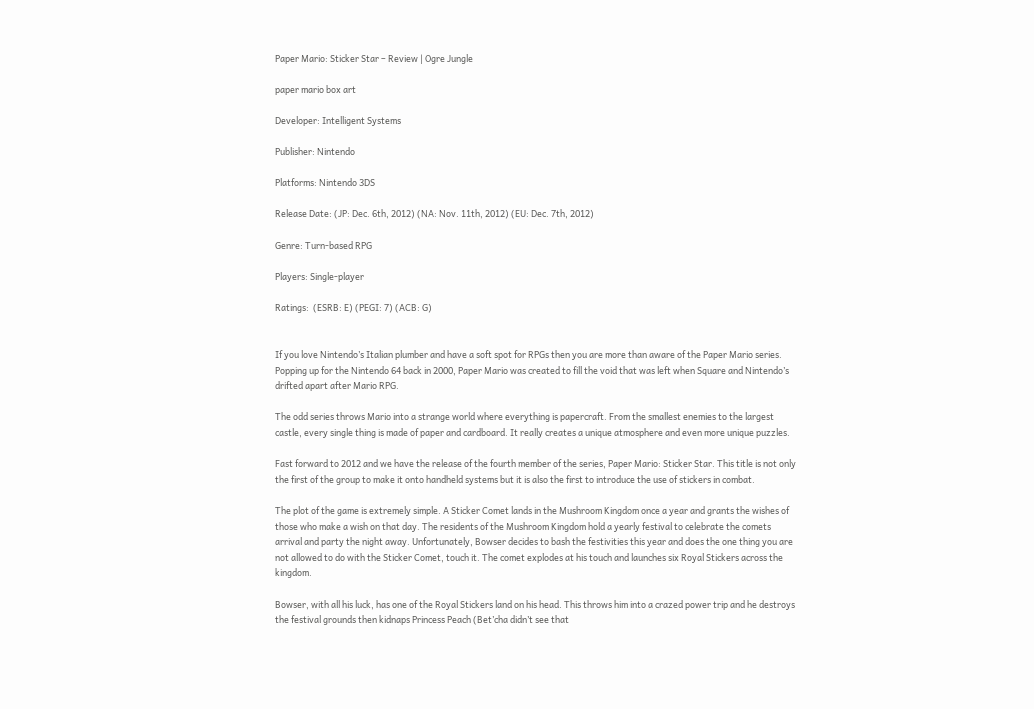Paper Mario: Sticker Star – Review | Ogre Jungle

paper mario box art

Developer: Intelligent Systems

Publisher: Nintendo

Platforms: Nintendo 3DS

Release Date: (JP: Dec. 6th, 2012) (NA: Nov. 11th, 2012) (EU: Dec. 7th, 2012)

Genre: Turn-based RPG

Players: Single-player

Ratings:  (ESRB: E) (PEGI: 7) (ACB: G)


If you love Nintendo’s Italian plumber and have a soft spot for RPGs then you are more than aware of the Paper Mario series. Popping up for the Nintendo 64 back in 2000, Paper Mario was created to fill the void that was left when Square and Nintendo’s drifted apart after Mario RPG.

The odd series throws Mario into a strange world where everything is papercraft. From the smallest enemies to the largest castle, every single thing is made of paper and cardboard. It really creates a unique atmosphere and even more unique puzzles.

Fast forward to 2012 and we have the release of the fourth member of the series, Paper Mario: Sticker Star. This title is not only the first of the group to make it onto handheld systems but it is also the first to introduce the use of stickers in combat.

The plot of the game is extremely simple. A Sticker Comet lands in the Mushroom Kingdom once a year and grants the wishes of those who make a wish on that day. The residents of the Mushroom Kingdom hold a yearly festival to celebrate the comets arrival and party the night away. Unfortunately, Bowser decides to bash the festivities this year and does the one thing you are not allowed to do with the Sticker Comet, touch it. The comet explodes at his touch and launches six Royal Stickers across the kingdom.

Bowser, with all his luck, has one of the Royal Stickers land on his head. This throws him into a crazed power trip and he destroys the festival grounds then kidnaps Princess Peach (Bet’cha didn’t see that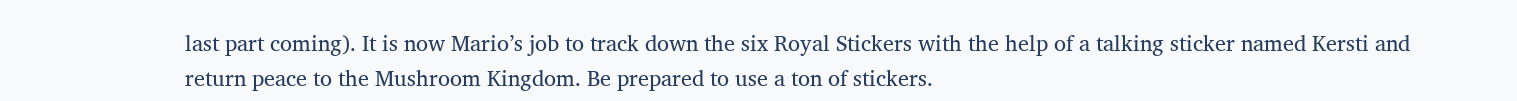last part coming). It is now Mario’s job to track down the six Royal Stickers with the help of a talking sticker named Kersti and return peace to the Mushroom Kingdom. Be prepared to use a ton of stickers.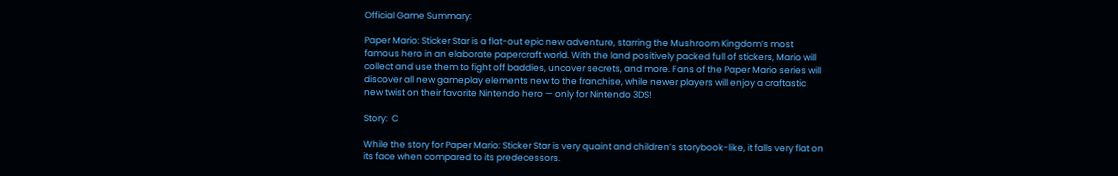Official Game Summary:

Paper Mario: Sticker Star is a flat-out epic new adventure, starring the Mushroom Kingdom’s most famous hero in an elaborate papercraft world. With the land positively packed full of stickers, Mario will collect and use them to fight off baddies, uncover secrets, and more. Fans of the Paper Mario series will discover all new gameplay elements new to the franchise, while newer players will enjoy a craftastic new twist on their favorite Nintendo hero — only for Nintendo 3DS!

Story:  C

While the story for Paper Mario: Sticker Star is very quaint and children’s storybook-like, it falls very flat on its face when compared to its predecessors.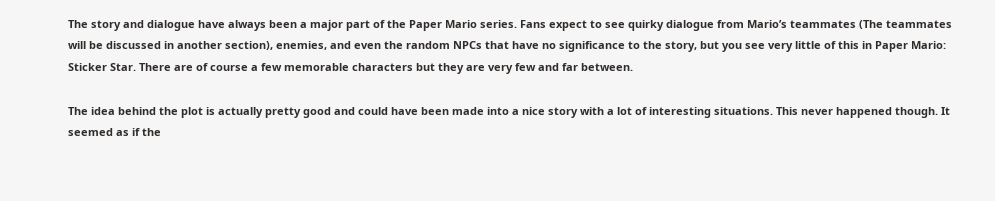The story and dialogue have always been a major part of the Paper Mario series. Fans expect to see quirky dialogue from Mario’s teammates (The teammates will be discussed in another section), enemies, and even the random NPCs that have no significance to the story, but you see very little of this in Paper Mario: Sticker Star. There are of course a few memorable characters but they are very few and far between.

The idea behind the plot is actually pretty good and could have been made into a nice story with a lot of interesting situations. This never happened though. It seemed as if the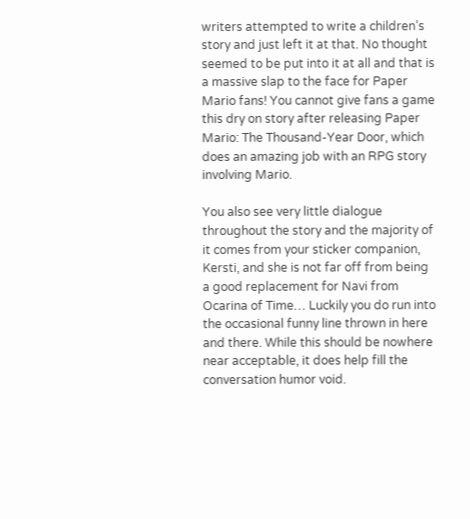writers attempted to write a children’s story and just left it at that. No thought seemed to be put into it at all and that is a massive slap to the face for Paper Mario fans! You cannot give fans a game this dry on story after releasing Paper Mario: The Thousand-Year Door, which does an amazing job with an RPG story involving Mario.

You also see very little dialogue throughout the story and the majority of it comes from your sticker companion, Kersti, and she is not far off from being a good replacement for Navi from Ocarina of Time… Luckily you do run into the occasional funny line thrown in here and there. While this should be nowhere near acceptable, it does help fill the conversation humor void.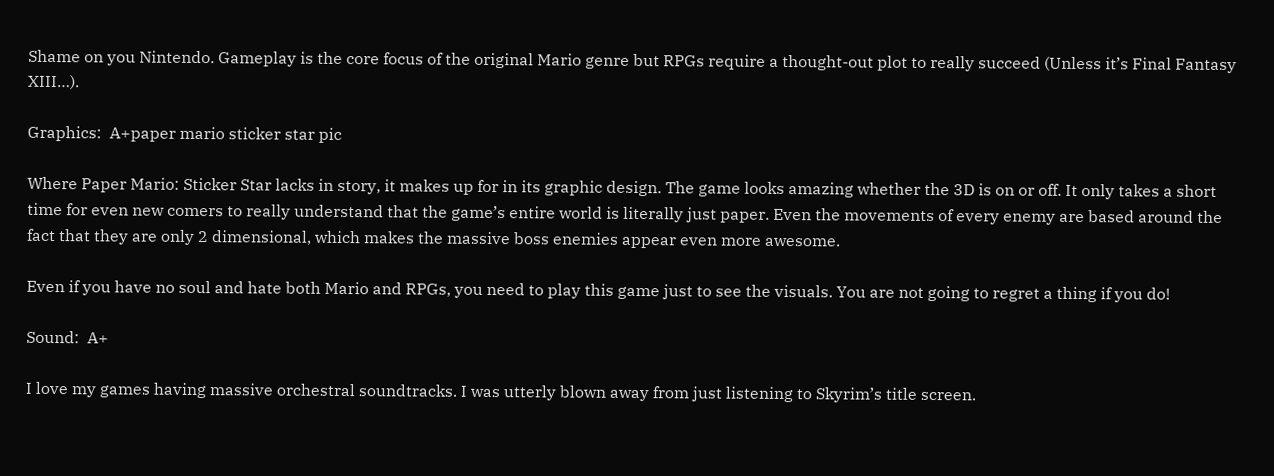Shame on you Nintendo. Gameplay is the core focus of the original Mario genre but RPGs require a thought-out plot to really succeed (Unless it’s Final Fantasy XIII…).

Graphics:  A+paper mario sticker star pic

Where Paper Mario: Sticker Star lacks in story, it makes up for in its graphic design. The game looks amazing whether the 3D is on or off. It only takes a short time for even new comers to really understand that the game’s entire world is literally just paper. Even the movements of every enemy are based around the fact that they are only 2 dimensional, which makes the massive boss enemies appear even more awesome.

Even if you have no soul and hate both Mario and RPGs, you need to play this game just to see the visuals. You are not going to regret a thing if you do!

Sound:  A+

I love my games having massive orchestral soundtracks. I was utterly blown away from just listening to Skyrim’s title screen.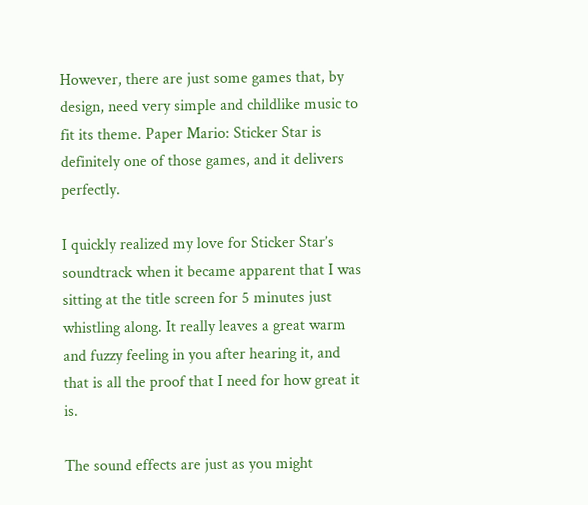However, there are just some games that, by design, need very simple and childlike music to fit its theme. Paper Mario: Sticker Star is definitely one of those games, and it delivers perfectly.

I quickly realized my love for Sticker Star’s soundtrack when it became apparent that I was sitting at the title screen for 5 minutes just whistling along. It really leaves a great warm and fuzzy feeling in you after hearing it, and that is all the proof that I need for how great it is.

The sound effects are just as you might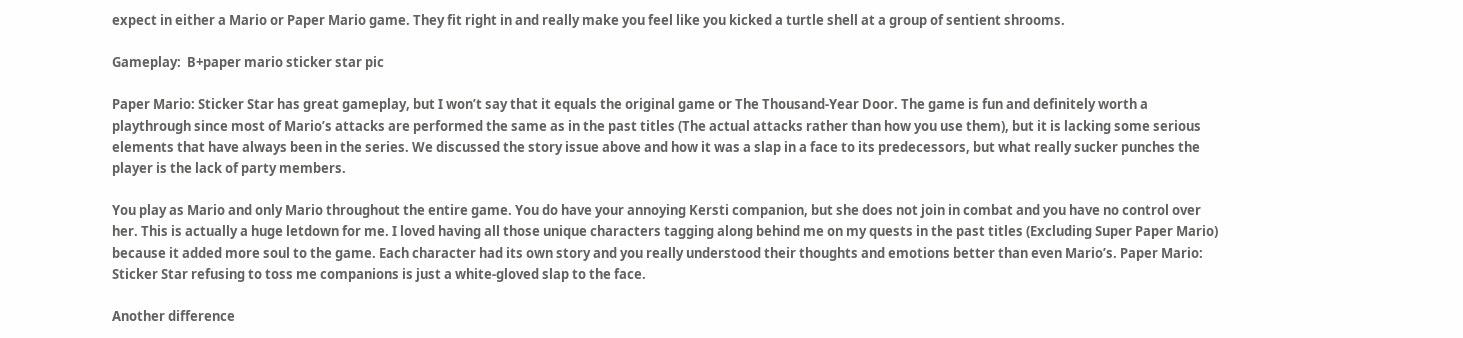expect in either a Mario or Paper Mario game. They fit right in and really make you feel like you kicked a turtle shell at a group of sentient shrooms.

Gameplay:  B+paper mario sticker star pic

Paper Mario: Sticker Star has great gameplay, but I won’t say that it equals the original game or The Thousand-Year Door. The game is fun and definitely worth a playthrough since most of Mario’s attacks are performed the same as in the past titles (The actual attacks rather than how you use them), but it is lacking some serious elements that have always been in the series. We discussed the story issue above and how it was a slap in a face to its predecessors, but what really sucker punches the player is the lack of party members.

You play as Mario and only Mario throughout the entire game. You do have your annoying Kersti companion, but she does not join in combat and you have no control over her. This is actually a huge letdown for me. I loved having all those unique characters tagging along behind me on my quests in the past titles (Excluding Super Paper Mario) because it added more soul to the game. Each character had its own story and you really understood their thoughts and emotions better than even Mario’s. Paper Mario: Sticker Star refusing to toss me companions is just a white-gloved slap to the face.

Another difference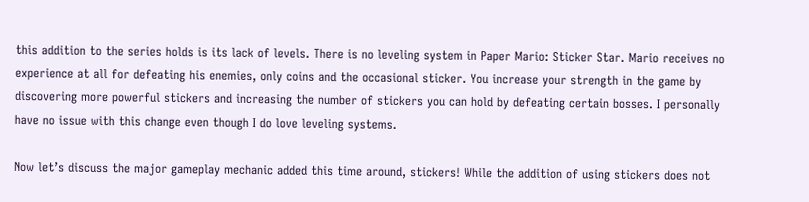this addition to the series holds is its lack of levels. There is no leveling system in Paper Mario: Sticker Star. Mario receives no experience at all for defeating his enemies, only coins and the occasional sticker. You increase your strength in the game by discovering more powerful stickers and increasing the number of stickers you can hold by defeating certain bosses. I personally have no issue with this change even though I do love leveling systems.

Now let’s discuss the major gameplay mechanic added this time around, stickers! While the addition of using stickers does not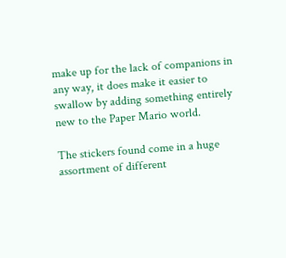make up for the lack of companions in any way, it does make it easier to swallow by adding something entirely new to the Paper Mario world.

The stickers found come in a huge assortment of different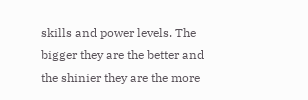skills and power levels. The bigger they are the better and the shinier they are the more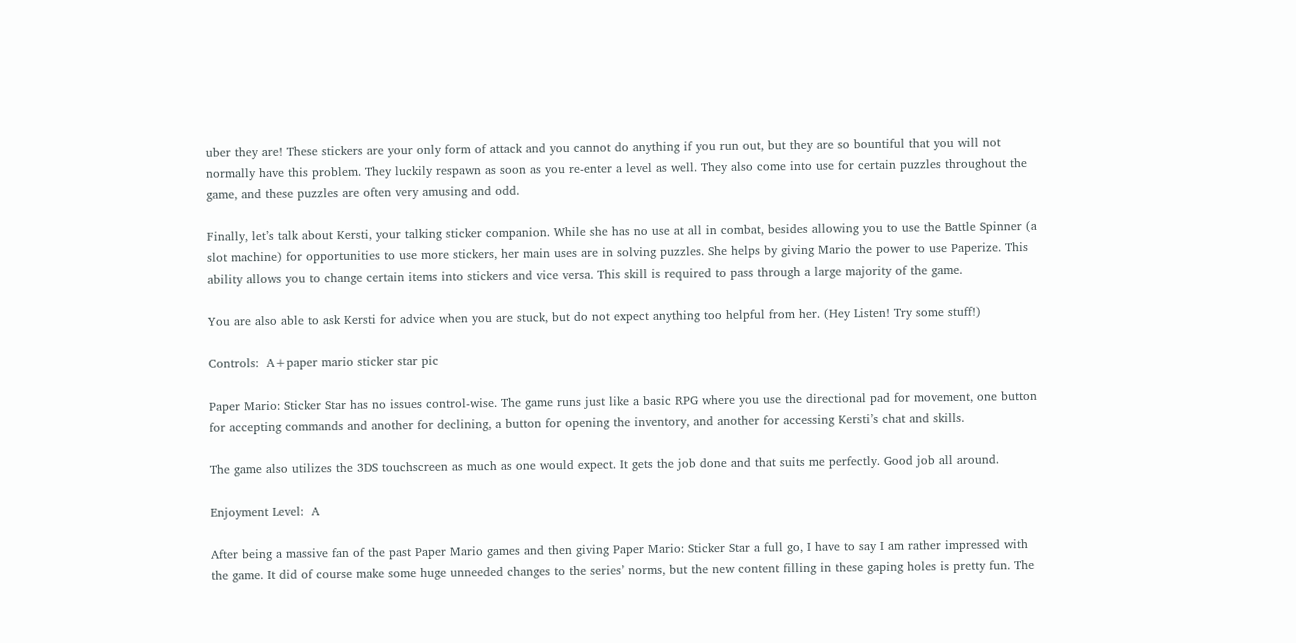uber they are! These stickers are your only form of attack and you cannot do anything if you run out, but they are so bountiful that you will not normally have this problem. They luckily respawn as soon as you re-enter a level as well. They also come into use for certain puzzles throughout the game, and these puzzles are often very amusing and odd.

Finally, let’s talk about Kersti, your talking sticker companion. While she has no use at all in combat, besides allowing you to use the Battle Spinner (a slot machine) for opportunities to use more stickers, her main uses are in solving puzzles. She helps by giving Mario the power to use Paperize. This ability allows you to change certain items into stickers and vice versa. This skill is required to pass through a large majority of the game.

You are also able to ask Kersti for advice when you are stuck, but do not expect anything too helpful from her. (Hey Listen! Try some stuff!)

Controls:  A+paper mario sticker star pic

Paper Mario: Sticker Star has no issues control-wise. The game runs just like a basic RPG where you use the directional pad for movement, one button for accepting commands and another for declining, a button for opening the inventory, and another for accessing Kersti’s chat and skills.

The game also utilizes the 3DS touchscreen as much as one would expect. It gets the job done and that suits me perfectly. Good job all around.

Enjoyment Level:  A

After being a massive fan of the past Paper Mario games and then giving Paper Mario: Sticker Star a full go, I have to say I am rather impressed with the game. It did of course make some huge unneeded changes to the series’ norms, but the new content filling in these gaping holes is pretty fun. The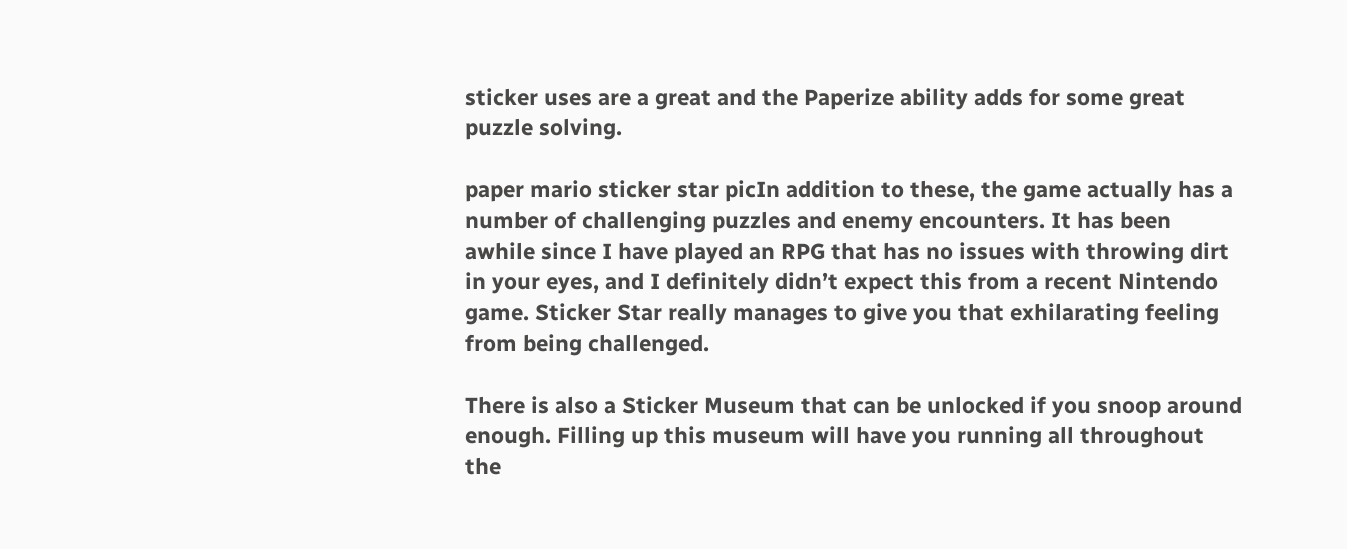sticker uses are a great and the Paperize ability adds for some great puzzle solving.

paper mario sticker star picIn addition to these, the game actually has a number of challenging puzzles and enemy encounters. It has been awhile since I have played an RPG that has no issues with throwing dirt in your eyes, and I definitely didn’t expect this from a recent Nintendo game. Sticker Star really manages to give you that exhilarating feeling from being challenged.

There is also a Sticker Museum that can be unlocked if you snoop around enough. Filling up this museum will have you running all throughout the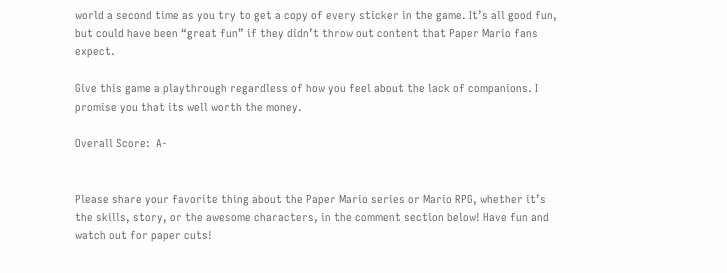world a second time as you try to get a copy of every sticker in the game. It’s all good fun, but could have been “great fun” if they didn’t throw out content that Paper Mario fans expect.

Give this game a playthrough regardless of how you feel about the lack of companions. I promise you that its well worth the money.

Overall Score:  A-


Please share your favorite thing about the Paper Mario series or Mario RPG, whether it’s the skills, story, or the awesome characters, in the comment section below! Have fun and watch out for paper cuts!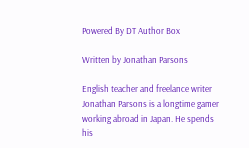Powered By DT Author Box

Written by Jonathan Parsons

English teacher and freelance writer Jonathan Parsons is a longtime gamer working abroad in Japan. He spends his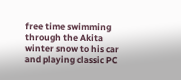free time swimming through the Akita winter snow to his car and playing classic PC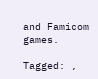and Famicom games.

Tagged: ,